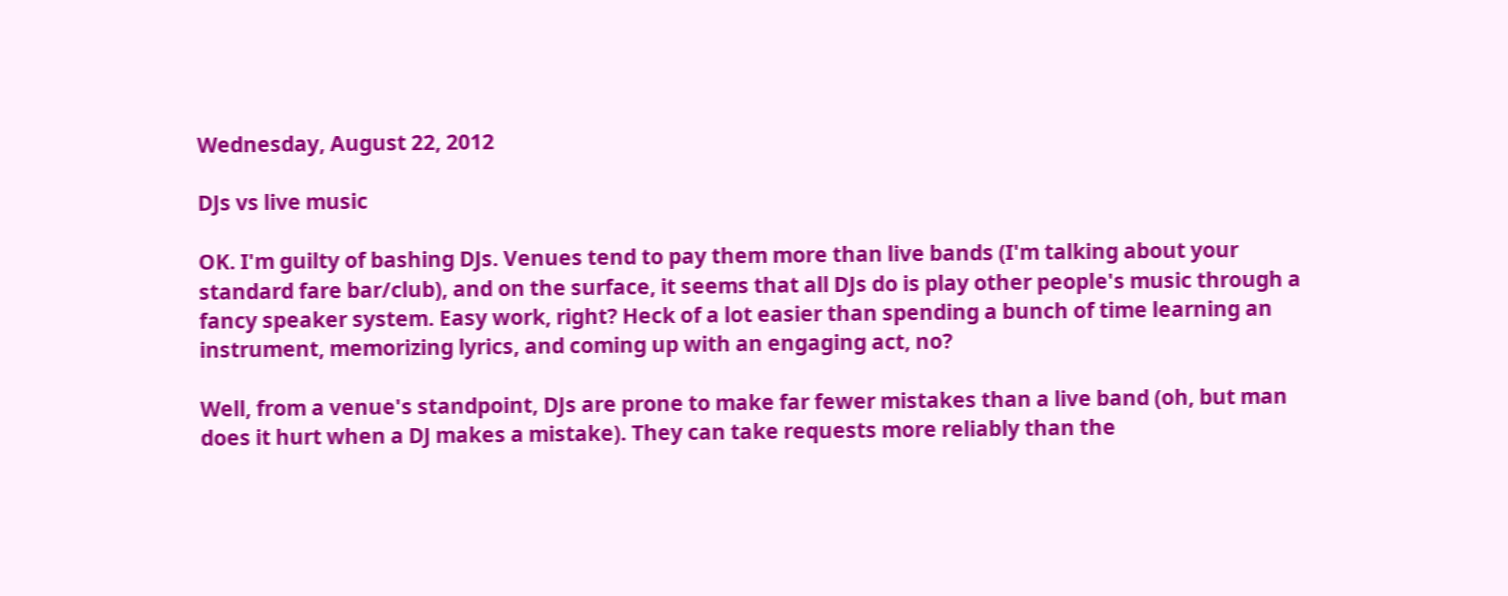Wednesday, August 22, 2012

DJs vs live music

OK. I'm guilty of bashing DJs. Venues tend to pay them more than live bands (I'm talking about your standard fare bar/club), and on the surface, it seems that all DJs do is play other people's music through a fancy speaker system. Easy work, right? Heck of a lot easier than spending a bunch of time learning an instrument, memorizing lyrics, and coming up with an engaging act, no?

Well, from a venue's standpoint, DJs are prone to make far fewer mistakes than a live band (oh, but man does it hurt when a DJ makes a mistake). They can take requests more reliably than the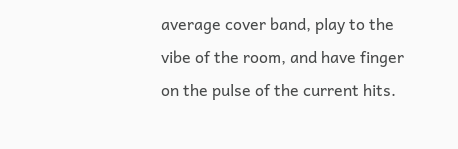average cover band, play to the vibe of the room, and have finger on the pulse of the current hits.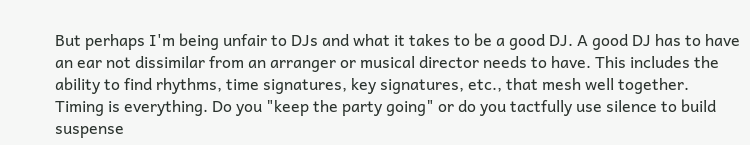But perhaps I'm being unfair to DJs and what it takes to be a good DJ. A good DJ has to have an ear not dissimilar from an arranger or musical director needs to have. This includes the ability to find rhythms, time signatures, key signatures, etc., that mesh well together. Timing is everything. Do you "keep the party going" or do you tactfully use silence to build suspense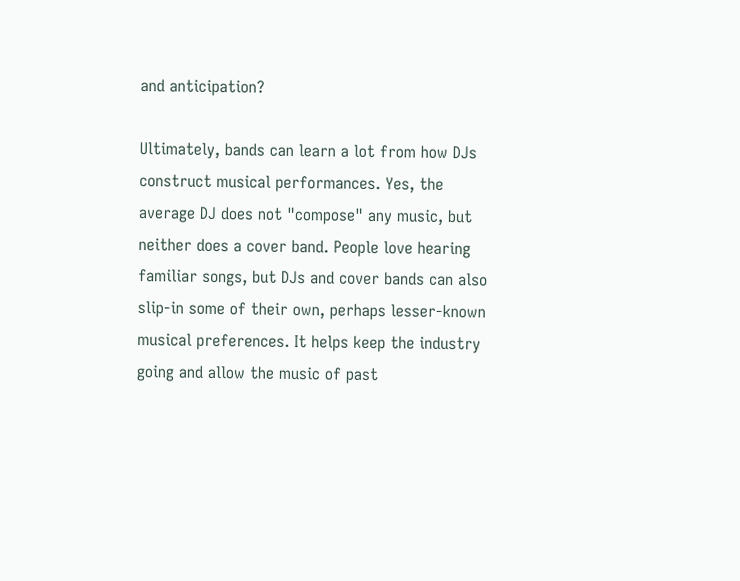and anticipation?

Ultimately, bands can learn a lot from how DJs construct musical performances. Yes, the average DJ does not "compose" any music, but neither does a cover band. People love hearing familiar songs, but DJs and cover bands can also slip-in some of their own, perhaps lesser-known musical preferences. It helps keep the industry going and allow the music of past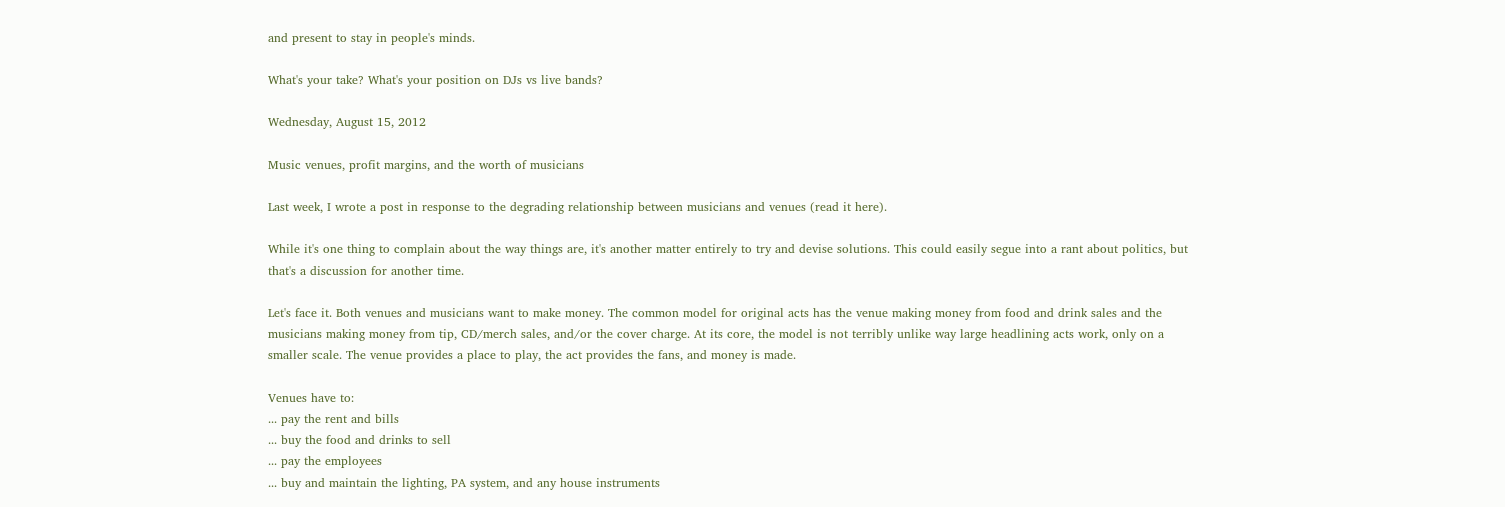and present to stay in people's minds.

What's your take? What's your position on DJs vs live bands?

Wednesday, August 15, 2012

Music venues, profit margins, and the worth of musicians

Last week, I wrote a post in response to the degrading relationship between musicians and venues (read it here).

While it's one thing to complain about the way things are, it's another matter entirely to try and devise solutions. This could easily segue into a rant about politics, but that's a discussion for another time.

Let's face it. Both venues and musicians want to make money. The common model for original acts has the venue making money from food and drink sales and the musicians making money from tip, CD/merch sales, and/or the cover charge. At its core, the model is not terribly unlike way large headlining acts work, only on a smaller scale. The venue provides a place to play, the act provides the fans, and money is made.

Venues have to:
... pay the rent and bills
... buy the food and drinks to sell
... pay the employees
... buy and maintain the lighting, PA system, and any house instruments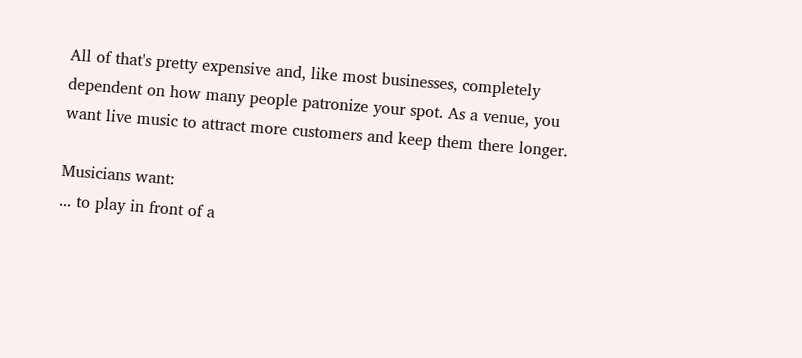All of that's pretty expensive and, like most businesses, completely dependent on how many people patronize your spot. As a venue, you want live music to attract more customers and keep them there longer.

Musicians want:
... to play in front of a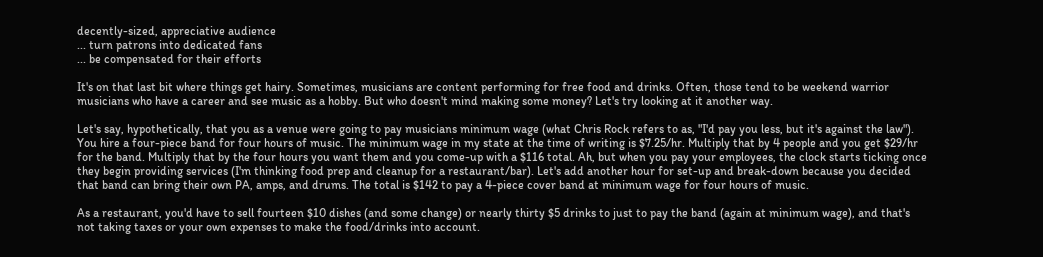decently-sized, appreciative audience
... turn patrons into dedicated fans
... be compensated for their efforts

It's on that last bit where things get hairy. Sometimes, musicians are content performing for free food and drinks. Often, those tend to be weekend warrior musicians who have a career and see music as a hobby. But who doesn't mind making some money? Let's try looking at it another way.

Let's say, hypothetically, that you as a venue were going to pay musicians minimum wage (what Chris Rock refers to as, "I'd pay you less, but it's against the law"). You hire a four-piece band for four hours of music. The minimum wage in my state at the time of writing is $7.25/hr. Multiply that by 4 people and you get $29/hr for the band. Multiply that by the four hours you want them and you come-up with a $116 total. Ah, but when you pay your employees, the clock starts ticking once they begin providing services (I'm thinking food prep and cleanup for a restaurant/bar). Let's add another hour for set-up and break-down because you decided that band can bring their own PA, amps, and drums. The total is $142 to pay a 4-piece cover band at minimum wage for four hours of music.

As a restaurant, you'd have to sell fourteen $10 dishes (and some change) or nearly thirty $5 drinks to just to pay the band (again at minimum wage), and that's not taking taxes or your own expenses to make the food/drinks into account.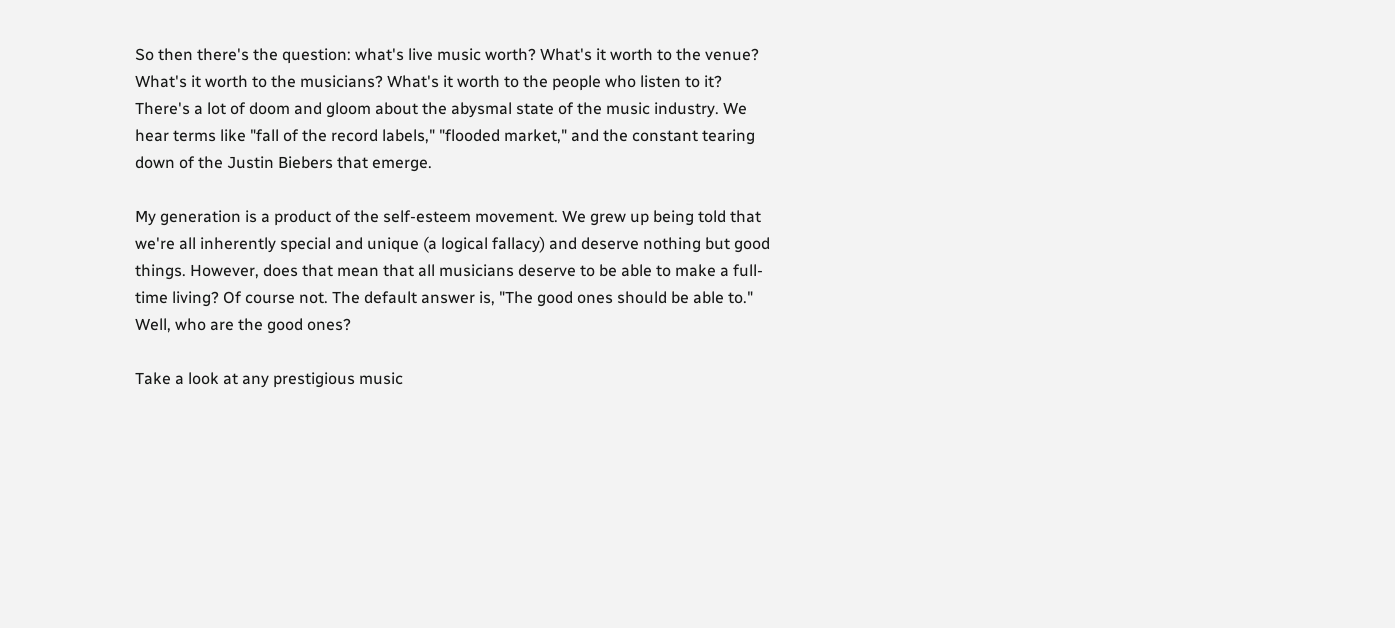So then there's the question: what's live music worth? What's it worth to the venue? What's it worth to the musicians? What's it worth to the people who listen to it? There's a lot of doom and gloom about the abysmal state of the music industry. We hear terms like "fall of the record labels," "flooded market," and the constant tearing down of the Justin Biebers that emerge.

My generation is a product of the self-esteem movement. We grew up being told that we're all inherently special and unique (a logical fallacy) and deserve nothing but good things. However, does that mean that all musicians deserve to be able to make a full-time living? Of course not. The default answer is, "The good ones should be able to." Well, who are the good ones?

Take a look at any prestigious music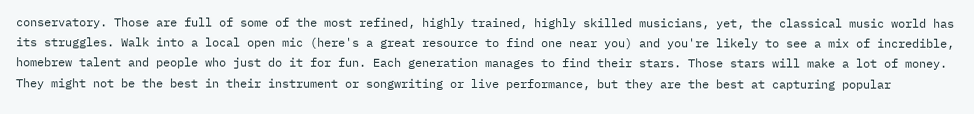conservatory. Those are full of some of the most refined, highly trained, highly skilled musicians, yet, the classical music world has its struggles. Walk into a local open mic (here's a great resource to find one near you) and you're likely to see a mix of incredible, homebrew talent and people who just do it for fun. Each generation manages to find their stars. Those stars will make a lot of money. They might not be the best in their instrument or songwriting or live performance, but they are the best at capturing popular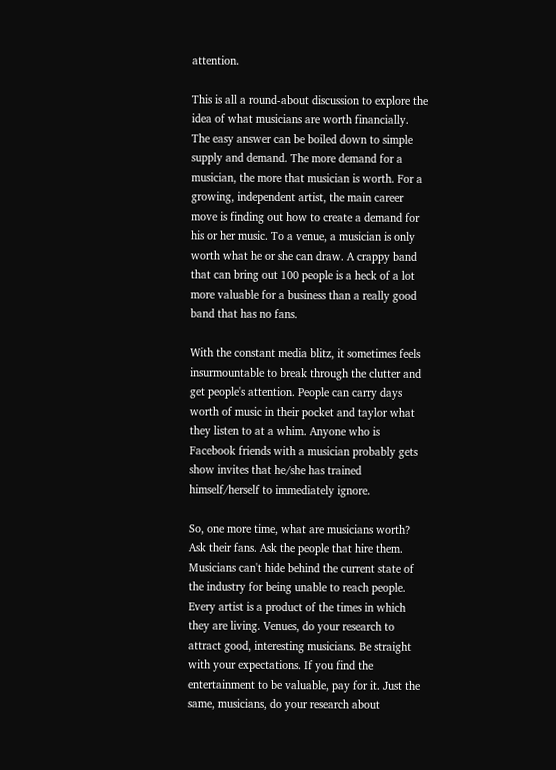attention.

This is all a round-about discussion to explore the idea of what musicians are worth financially. The easy answer can be boiled down to simple supply and demand. The more demand for a musician, the more that musician is worth. For a growing, independent artist, the main career move is finding out how to create a demand for his or her music. To a venue, a musician is only worth what he or she can draw. A crappy band that can bring out 100 people is a heck of a lot more valuable for a business than a really good band that has no fans.

With the constant media blitz, it sometimes feels insurmountable to break through the clutter and get people's attention. People can carry days worth of music in their pocket and taylor what they listen to at a whim. Anyone who is Facebook friends with a musician probably gets show invites that he/she has trained himself/herself to immediately ignore.

So, one more time, what are musicians worth? Ask their fans. Ask the people that hire them. Musicians can't hide behind the current state of the industry for being unable to reach people. Every artist is a product of the times in which they are living. Venues, do your research to attract good, interesting musicians. Be straight with your expectations. If you find the entertainment to be valuable, pay for it. Just the same, musicians, do your research about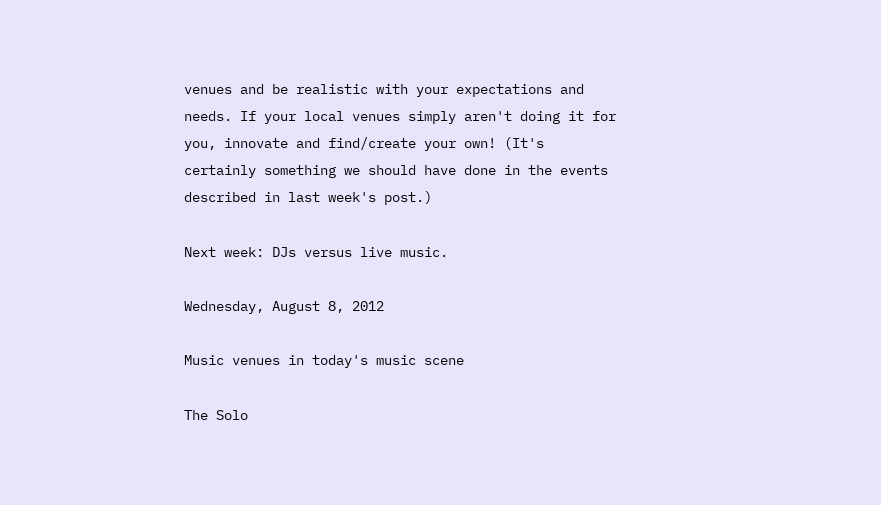venues and be realistic with your expectations and needs. If your local venues simply aren't doing it for you, innovate and find/create your own! (It's certainly something we should have done in the events described in last week's post.)

Next week: DJs versus live music.

Wednesday, August 8, 2012

Music venues in today's music scene

The Solo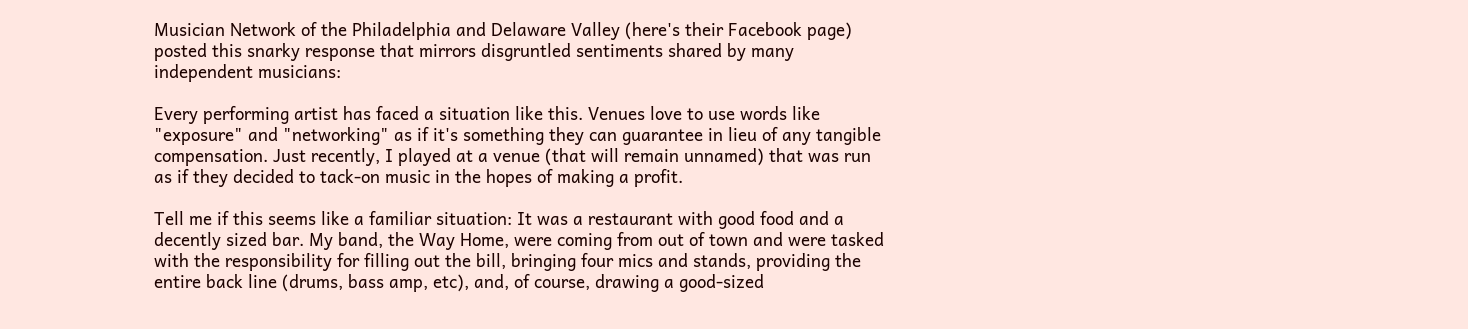Musician Network of the Philadelphia and Delaware Valley (here's their Facebook page) posted this snarky response that mirrors disgruntled sentiments shared by many independent musicians:

Every performing artist has faced a situation like this. Venues love to use words like "exposure" and "networking" as if it's something they can guarantee in lieu of any tangible compensation. Just recently, I played at a venue (that will remain unnamed) that was run as if they decided to tack-on music in the hopes of making a profit.

Tell me if this seems like a familiar situation: It was a restaurant with good food and a decently sized bar. My band, the Way Home, were coming from out of town and were tasked with the responsibility for filling out the bill, bringing four mics and stands, providing the entire back line (drums, bass amp, etc), and, of course, drawing a good-sized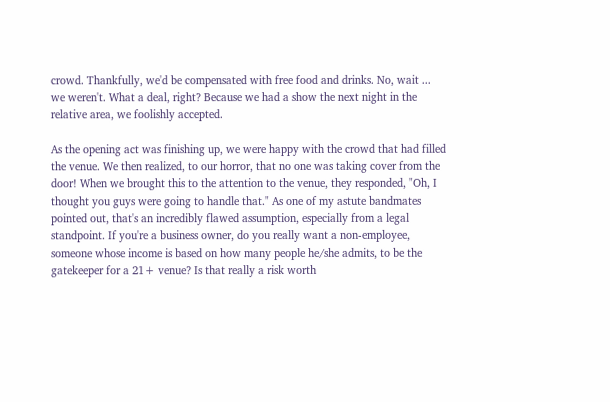crowd. Thankfully, we'd be compensated with free food and drinks. No, wait ... we weren't. What a deal, right? Because we had a show the next night in the relative area, we foolishly accepted.

As the opening act was finishing up, we were happy with the crowd that had filled the venue. We then realized, to our horror, that no one was taking cover from the door! When we brought this to the attention to the venue, they responded, "Oh, I thought you guys were going to handle that." As one of my astute bandmates pointed out, that's an incredibly flawed assumption, especially from a legal standpoint. If you're a business owner, do you really want a non-employee, someone whose income is based on how many people he/she admits, to be the gatekeeper for a 21+ venue? Is that really a risk worth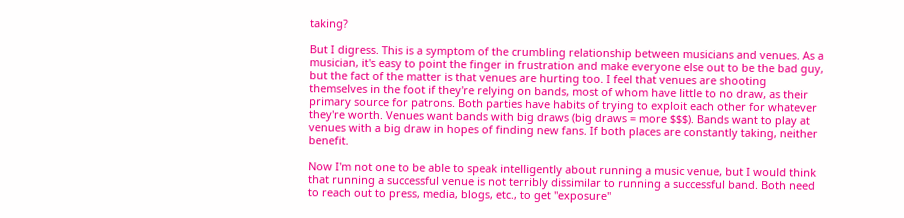taking?

But I digress. This is a symptom of the crumbling relationship between musicians and venues. As a musician, it's easy to point the finger in frustration and make everyone else out to be the bad guy, but the fact of the matter is that venues are hurting too. I feel that venues are shooting themselves in the foot if they're relying on bands, most of whom have little to no draw, as their primary source for patrons. Both parties have habits of trying to exploit each other for whatever they're worth. Venues want bands with big draws (big draws = more $$$). Bands want to play at venues with a big draw in hopes of finding new fans. If both places are constantly taking, neither benefit.

Now I'm not one to be able to speak intelligently about running a music venue, but I would think that running a successful venue is not terribly dissimilar to running a successful band. Both need to reach out to press, media, blogs, etc., to get "exposure"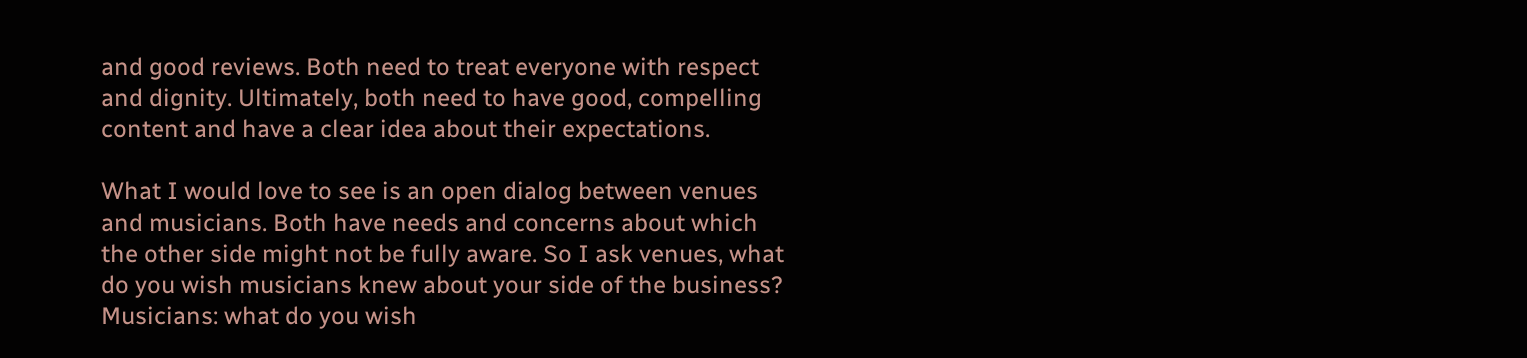and good reviews. Both need to treat everyone with respect and dignity. Ultimately, both need to have good, compelling content and have a clear idea about their expectations.

What I would love to see is an open dialog between venues and musicians. Both have needs and concerns about which the other side might not be fully aware. So I ask venues, what do you wish musicians knew about your side of the business? Musicians: what do you wish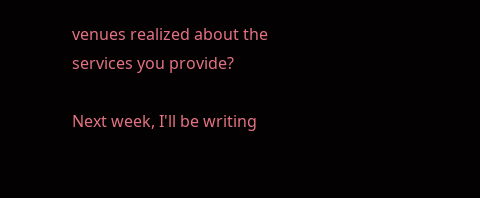venues realized about the services you provide?

Next week, I'll be writing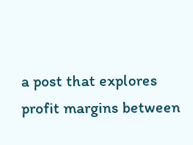a post that explores profit margins between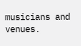musicians and venues.